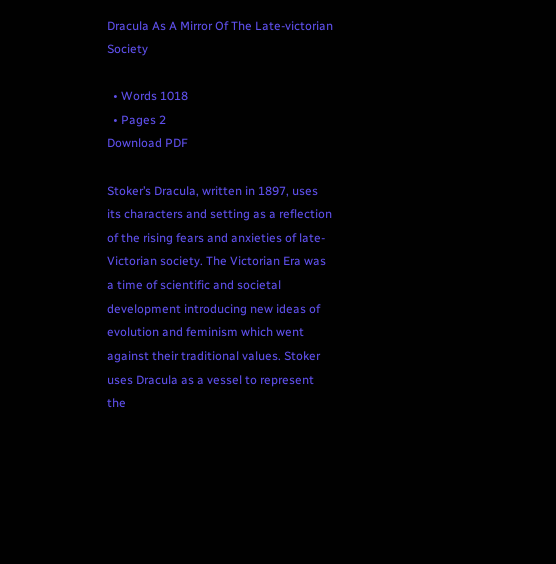Dracula As A Mirror Of The Late-victorian Society

  • Words 1018
  • Pages 2
Download PDF

Stoker’s Dracula, written in 1897, uses its characters and setting as a reflection of the rising fears and anxieties of late-Victorian society. The Victorian Era was a time of scientific and societal development introducing new ideas of evolution and feminism which went against their traditional values. Stoker uses Dracula as a vessel to represent the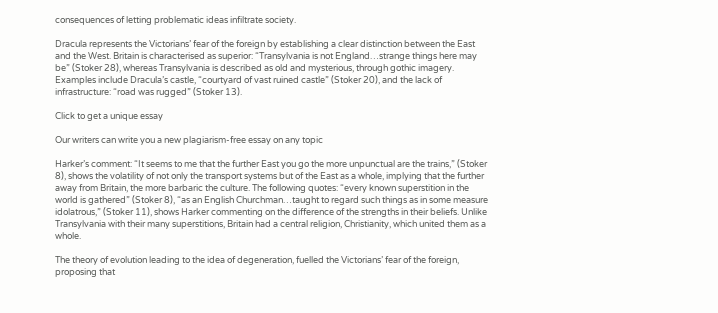consequences of letting problematic ideas infiltrate society.

Dracula represents the Victorians’ fear of the foreign by establishing a clear distinction between the East and the West. Britain is characterised as superior: “Transylvania is not England…strange things here may be” (Stoker 28), whereas Transylvania is described as old and mysterious, through gothic imagery. Examples include Dracula’s castle, “courtyard of vast ruined castle” (Stoker 20), and the lack of infrastructure: “road was rugged” (Stoker 13).

Click to get a unique essay

Our writers can write you a new plagiarism-free essay on any topic

Harker’s comment: “It seems to me that the further East you go the more unpunctual are the trains,” (Stoker 8), shows the volatility of not only the transport systems but of the East as a whole, implying that the further away from Britain, the more barbaric the culture. The following quotes: “every known superstition in the world is gathered” (Stoker 8), “as an English Churchman…taught to regard such things as in some measure idolatrous,” (Stoker 11), shows Harker commenting on the difference of the strengths in their beliefs. Unlike Transylvania with their many superstitions, Britain had a central religion, Christianity, which united them as a whole.

The theory of evolution leading to the idea of degeneration, fuelled the Victorians’ fear of the foreign, proposing that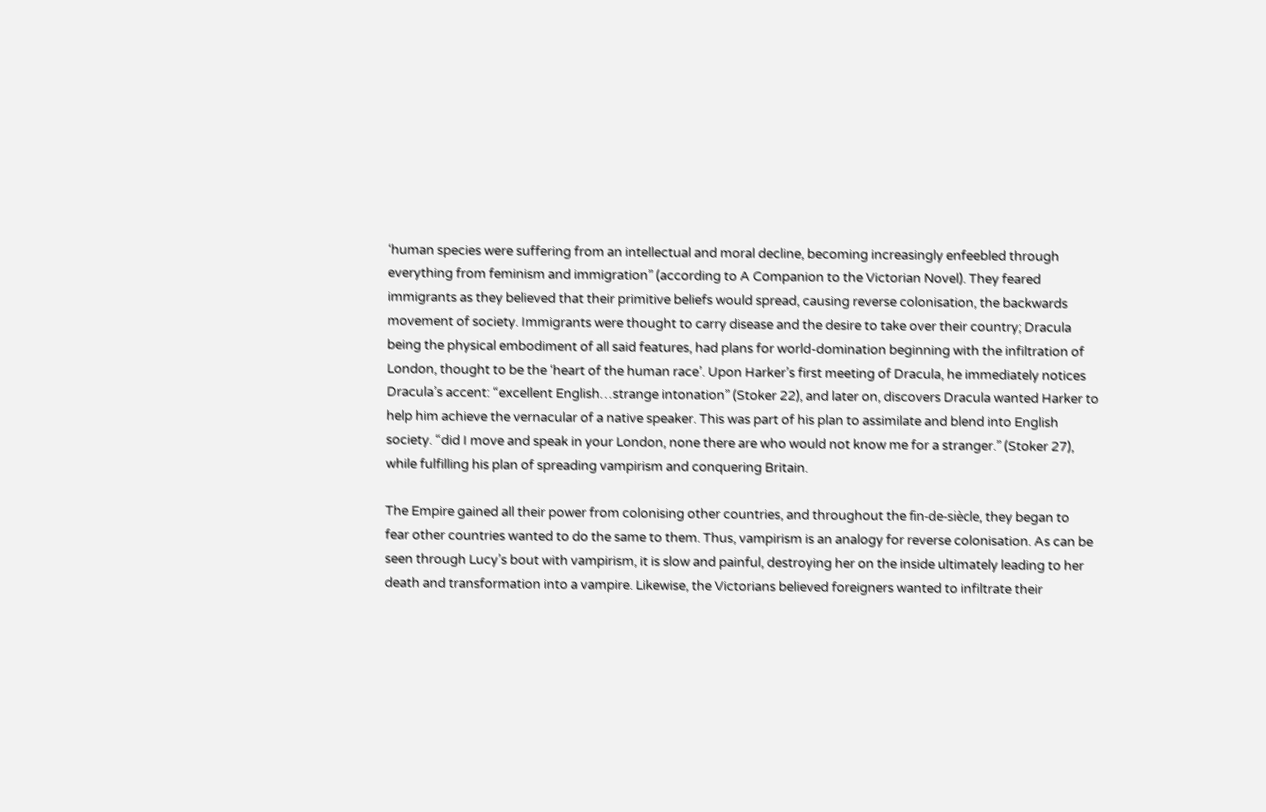‘human species were suffering from an intellectual and moral decline, becoming increasingly enfeebled through everything from feminism and immigration” (according to A Companion to the Victorian Novel). They feared immigrants as they believed that their primitive beliefs would spread, causing reverse colonisation, the backwards movement of society. Immigrants were thought to carry disease and the desire to take over their country; Dracula being the physical embodiment of all said features, had plans for world-domination beginning with the infiltration of London, thought to be the ‘heart of the human race’. Upon Harker’s first meeting of Dracula, he immediately notices Dracula’s accent: “excellent English…strange intonation” (Stoker 22), and later on, discovers Dracula wanted Harker to help him achieve the vernacular of a native speaker. This was part of his plan to assimilate and blend into English society. “did I move and speak in your London, none there are who would not know me for a stranger.” (Stoker 27), while fulfilling his plan of spreading vampirism and conquering Britain.

The Empire gained all their power from colonising other countries, and throughout the fin-de-siècle, they began to fear other countries wanted to do the same to them. Thus, vampirism is an analogy for reverse colonisation. As can be seen through Lucy’s bout with vampirism, it is slow and painful, destroying her on the inside ultimately leading to her death and transformation into a vampire. Likewise, the Victorians believed foreigners wanted to infiltrate their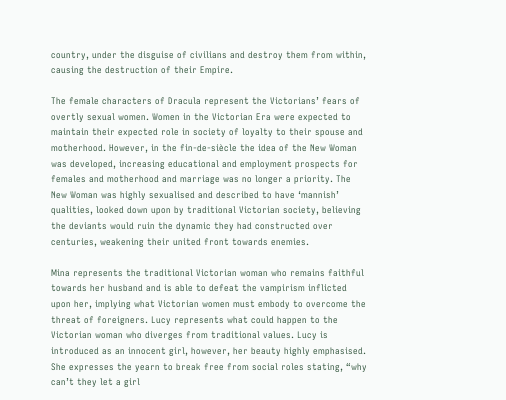country, under the disguise of civilians and destroy them from within, causing the destruction of their Empire.

The female characters of Dracula represent the Victorians’ fears of overtly sexual women. Women in the Victorian Era were expected to maintain their expected role in society of loyalty to their spouse and motherhood. However, in the fin-de-siècle the idea of the New Woman was developed, increasing educational and employment prospects for females and motherhood and marriage was no longer a priority. The New Woman was highly sexualised and described to have ‘mannish’ qualities, looked down upon by traditional Victorian society, believing the deviants would ruin the dynamic they had constructed over centuries, weakening their united front towards enemies.

Mina represents the traditional Victorian woman who remains faithful towards her husband and is able to defeat the vampirism inflicted upon her, implying what Victorian women must embody to overcome the threat of foreigners. Lucy represents what could happen to the Victorian woman who diverges from traditional values. Lucy is introduced as an innocent girl, however, her beauty highly emphasised. She expresses the yearn to break free from social roles stating, “why can’t they let a girl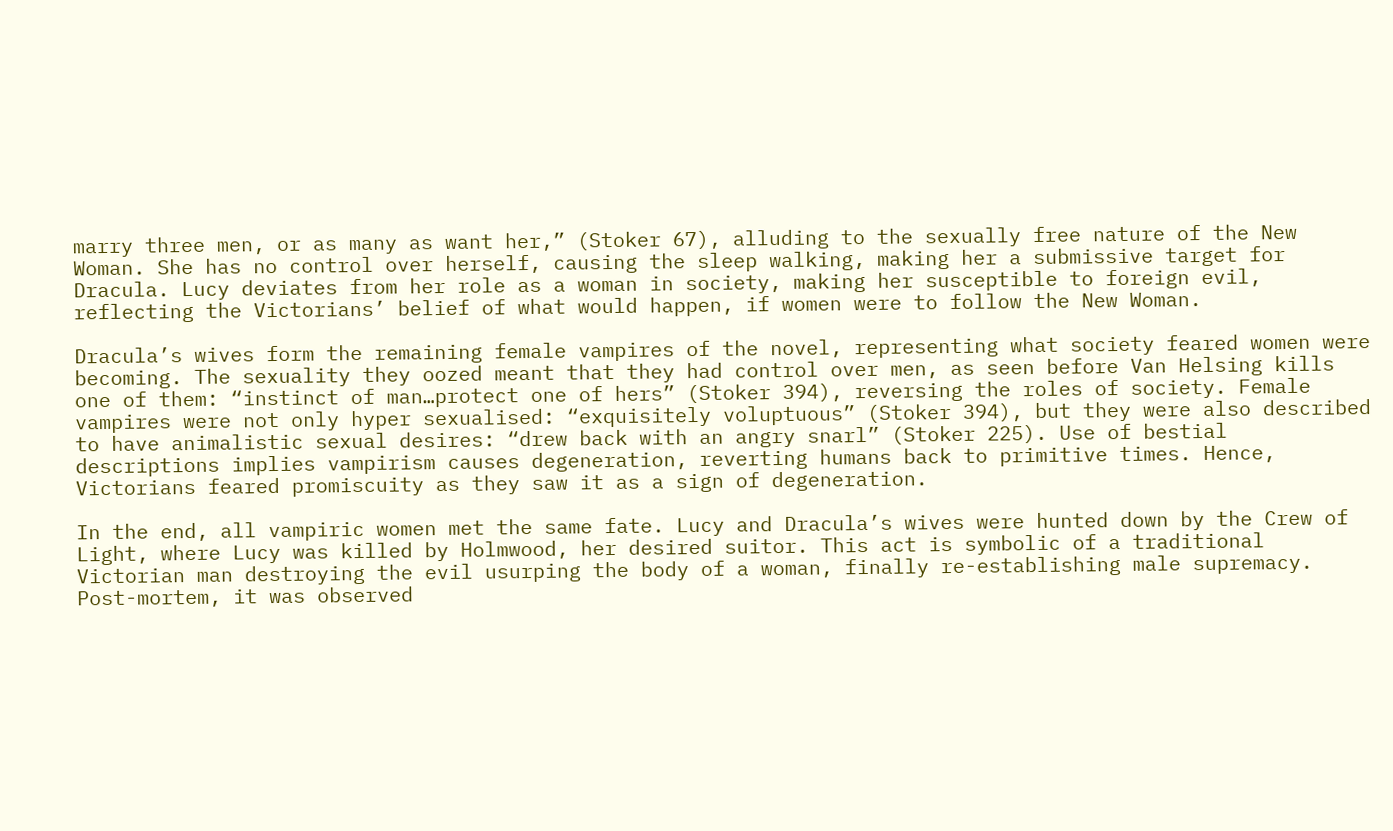marry three men, or as many as want her,” (Stoker 67), alluding to the sexually free nature of the New Woman. She has no control over herself, causing the sleep walking, making her a submissive target for Dracula. Lucy deviates from her role as a woman in society, making her susceptible to foreign evil, reflecting the Victorians’ belief of what would happen, if women were to follow the New Woman.

Dracula’s wives form the remaining female vampires of the novel, representing what society feared women were becoming. The sexuality they oozed meant that they had control over men, as seen before Van Helsing kills one of them: “instinct of man…protect one of hers” (Stoker 394), reversing the roles of society. Female vampires were not only hyper sexualised: “exquisitely voluptuous” (Stoker 394), but they were also described to have animalistic sexual desires: “drew back with an angry snarl” (Stoker 225). Use of bestial descriptions implies vampirism causes degeneration, reverting humans back to primitive times. Hence, Victorians feared promiscuity as they saw it as a sign of degeneration.

In the end, all vampiric women met the same fate. Lucy and Dracula’s wives were hunted down by the Crew of Light, where Lucy was killed by Holmwood, her desired suitor. This act is symbolic of a traditional Victorian man destroying the evil usurping the body of a woman, finally re-establishing male supremacy. Post-mortem, it was observed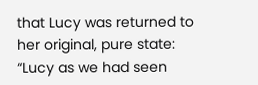that Lucy was returned to her original, pure state: “Lucy as we had seen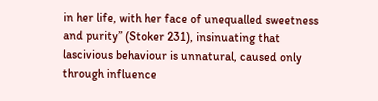in her life, with her face of unequalled sweetness and purity” (Stoker 231), insinuating that lascivious behaviour is unnatural, caused only through influence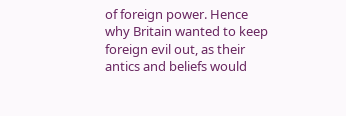of foreign power. Hence why Britain wanted to keep foreign evil out, as their antics and beliefs would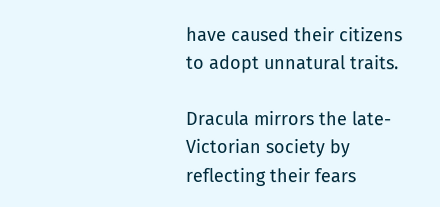have caused their citizens to adopt unnatural traits.

Dracula mirrors the late-Victorian society by reflecting their fears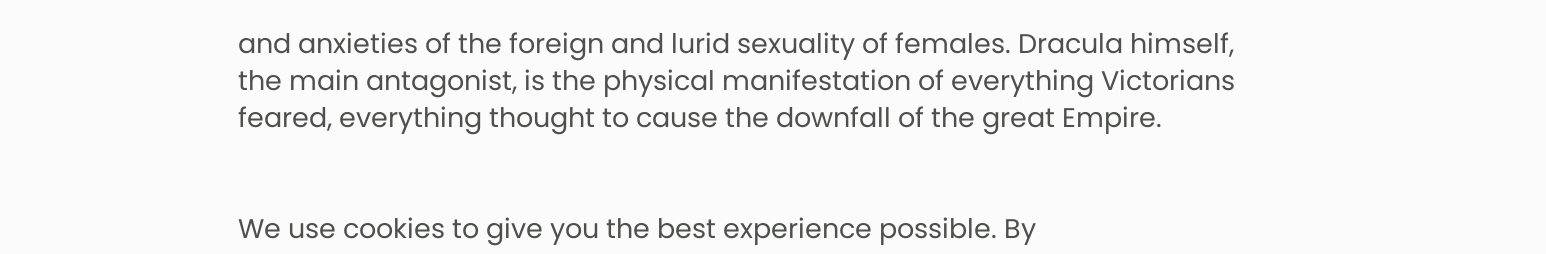and anxieties of the foreign and lurid sexuality of females. Dracula himself, the main antagonist, is the physical manifestation of everything Victorians feared, everything thought to cause the downfall of the great Empire.


We use cookies to give you the best experience possible. By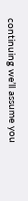continuing we’ll assume you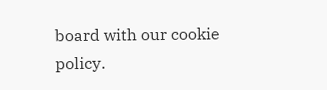board with our cookie policy.